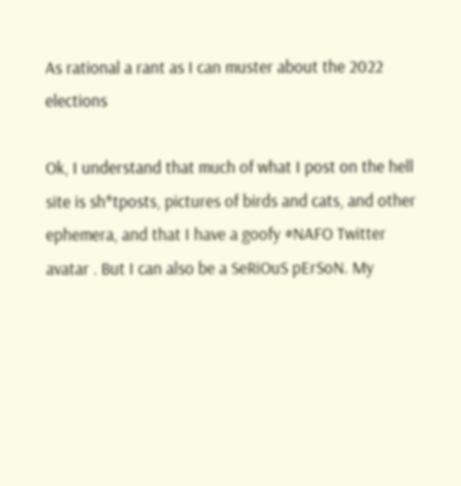As rational a rant as I can muster about the 2022 elections

Ok, I understand that much of what I post on the hell site is sh*tposts, pictures of birds and cats, and other ephemera, and that I have a goofy #NAFO Twitter avatar . But I can also be a SeRiOuS pErSoN. My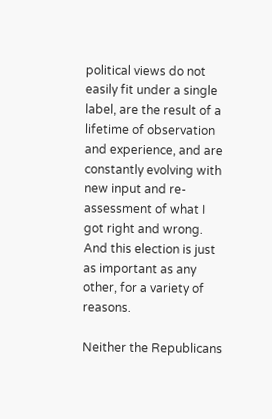political views do not easily fit under a single label, are the result of a lifetime of observation and experience, and are constantly evolving with new input and re-assessment of what I got right and wrong. And this election is just as important as any other, for a variety of reasons.

Neither the Republicans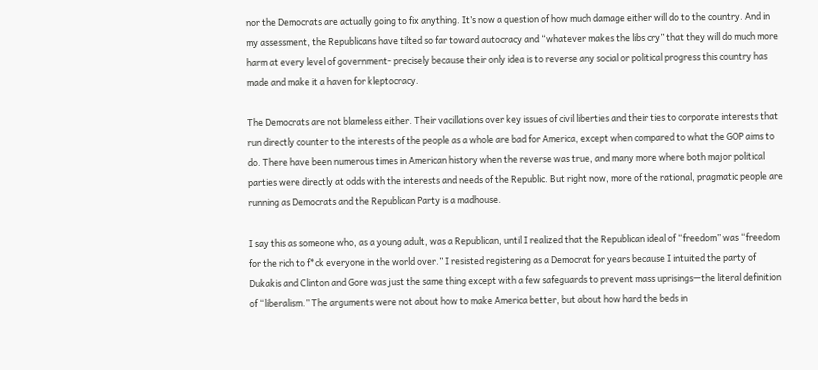nor the Democrats are actually going to fix anything. It’s now a question of how much damage either will do to the country. And in my assessment, the Republicans have tilted so far toward autocracy and “whatever makes the libs cry” that they will do much more harm at every level of government- precisely because their only idea is to reverse any social or political progress this country has made and make it a haven for kleptocracy.

The Democrats are not blameless either. Their vacillations over key issues of civil liberties and their ties to corporate interests that run directly counter to the interests of the people as a whole are bad for America, except when compared to what the GOP aims to do. There have been numerous times in American history when the reverse was true, and many more where both major political parties were directly at odds with the interests and needs of the Republic. But right now, more of the rational, pragmatic people are running as Democrats and the Republican Party is a madhouse.

I say this as someone who, as a young adult, was a Republican, until I realized that the Republican ideal of “freedom” was “freedom for the rich to f*ck everyone in the world over.” I resisted registering as a Democrat for years because I intuited the party of Dukakis and Clinton and Gore was just the same thing except with a few safeguards to prevent mass uprisings—the literal definition of “liberalism.” The arguments were not about how to make America better, but about how hard the beds in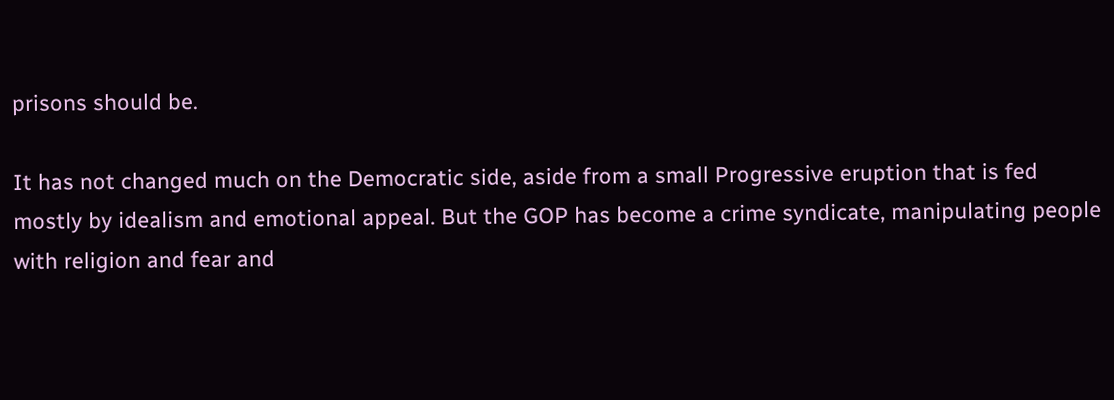prisons should be.

It has not changed much on the Democratic side, aside from a small Progressive eruption that is fed mostly by idealism and emotional appeal. But the GOP has become a crime syndicate, manipulating people with religion and fear and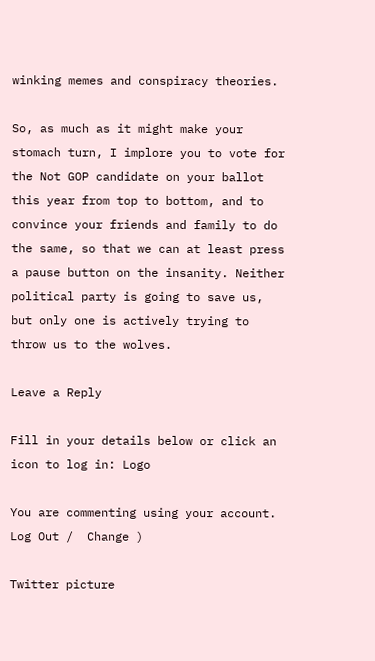winking memes and conspiracy theories.

So, as much as it might make your stomach turn, I implore you to vote for the Not GOP candidate on your ballot this year from top to bottom, and to convince your friends and family to do the same, so that we can at least press a pause button on the insanity. Neither political party is going to save us, but only one is actively trying to throw us to the wolves.

Leave a Reply

Fill in your details below or click an icon to log in: Logo

You are commenting using your account. Log Out /  Change )

Twitter picture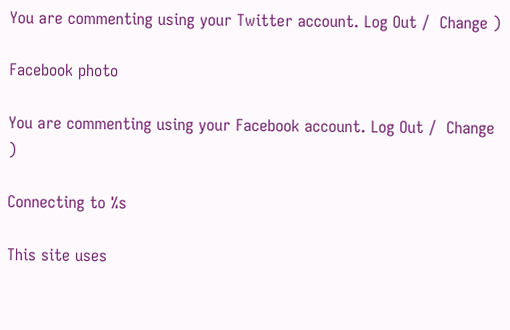You are commenting using your Twitter account. Log Out /  Change )

Facebook photo

You are commenting using your Facebook account. Log Out /  Change )

Connecting to %s

This site uses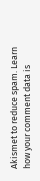Akismet to reduce spam. Learn how your comment data is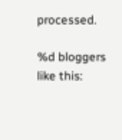processed.

%d bloggers like this: